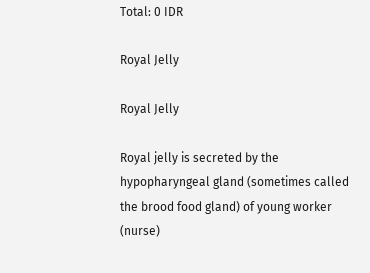Total: 0 IDR

Royal Jelly

Royal Jelly

Royal jelly is secreted by the hypopharyngeal gland (sometimes called the brood food gland) of young worker (nurse)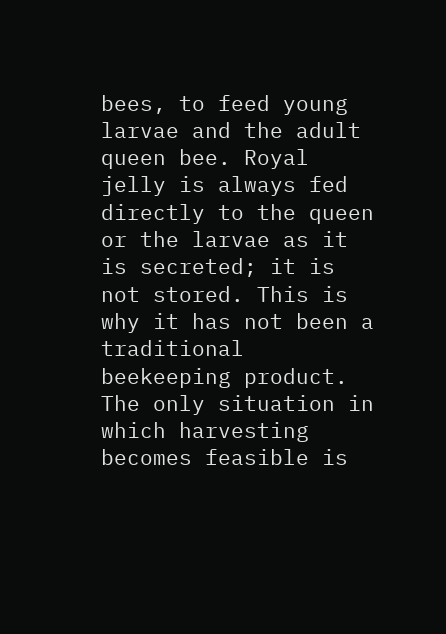bees, to feed young larvae and the adult queen bee. Royal jelly is always fed directly to the queen or the larvae as it is secreted; it is not stored. This is why it has not been a traditional beekeeping product. The only situation in which harvesting becomes feasible is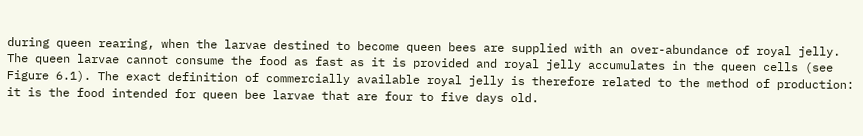during queen rearing, when the larvae destined to become queen bees are supplied with an over-abundance of royal jelly. The queen larvae cannot consume the food as fast as it is provided and royal jelly accumulates in the queen cells (see Figure 6.1). The exact definition of commercially available royal jelly is therefore related to the method of production: it is the food intended for queen bee larvae that are four to five days old.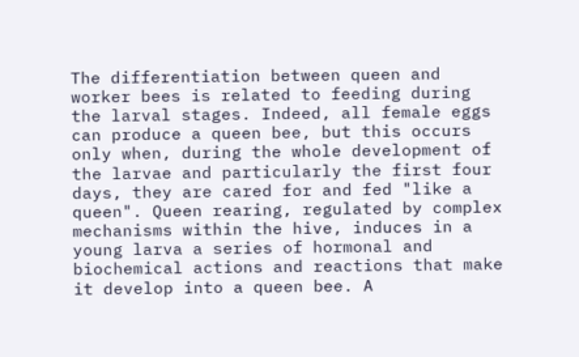The differentiation between queen and worker bees is related to feeding during the larval stages. Indeed, all female eggs can produce a queen bee, but this occurs only when, during the whole development of the larvae and particularly the first four days, they are cared for and fed "like a queen". Queen rearing, regulated by complex mechanisms within the hive, induces in a young larva a series of hormonal and biochemical actions and reactions that make it develop into a queen bee. A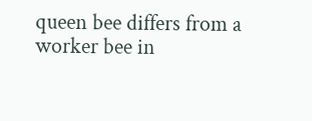queen bee differs from a worker bee in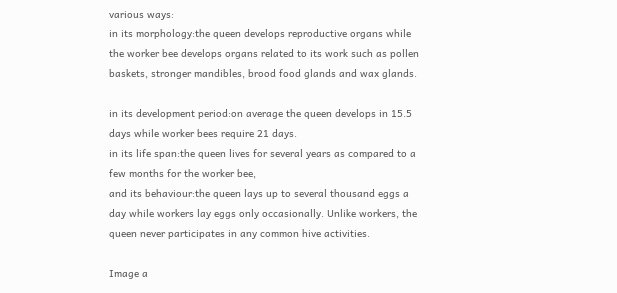various ways:
in its morphology:the queen develops reproductive organs while the worker bee develops organs related to its work such as pollen baskets, stronger mandibles, brood food glands and wax glands.

in its development period:on average the queen develops in 15.5 days while worker bees require 21 days.
in its life span:the queen lives for several years as compared to a few months for the worker bee,
and its behaviour:the queen lays up to several thousand eggs a day while workers lay eggs only occasionally. Unlike workers, the queen never participates in any common hive activities.

Image a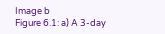Image b
Figure 6.1: a) A 3-day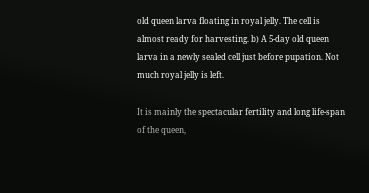old queen larva floating in royal jelly. The cell is almost ready for harvesting. b) A 5-day old queen larva in a newly sealed cell just before pupation. Not much royal jelly is left.

It is mainly the spectacular fertility and long life-span of the queen,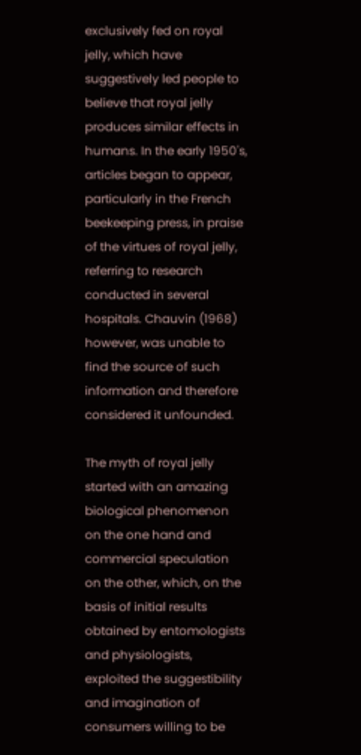exclusively fed on royal jelly, which have suggestively led people to believe that royal jelly produces similar effects in humans. In the early 1950's, articles began to appear, particularly in the French beekeeping press, in praise of the virtues of royal jelly, referring to research conducted in several hospitals. Chauvin (1968) however, was unable to find the source of such information and therefore considered it unfounded.

The myth of royal jelly started with an amazing biological phenomenon on the one hand and commercial speculation on the other, which, on the basis of initial results obtained by entomologists and physiologists, exploited the suggestibility and imagination of consumers willing to be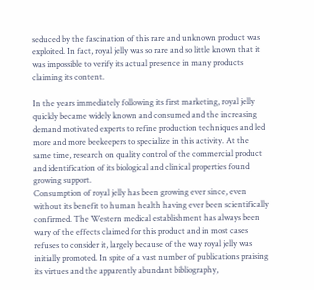seduced by the fascination of this rare and unknown product was exploited. In fact, royal jelly was so rare and so little known that it was impossible to verify its actual presence in many products claiming its content.

In the years immediately following its first marketing, royal jelly quickly became widely known and consumed and the increasing demand motivated experts to refine production techniques and led more and more beekeepers to specialize in this activity. At the same time, research on quality control of the commercial product and identification of its biological and clinical properties found growing support.
Consumption of royal jelly has been growing ever since, even without its benefit to human health having ever been scientifically confirmed. The Western medical establishment has always been wary of the effects claimed for this product and in most cases refuses to consider it, largely because of the way royal jelly was initially promoted. In spite of a vast number of publications praising its virtues and the apparently abundant bibliography,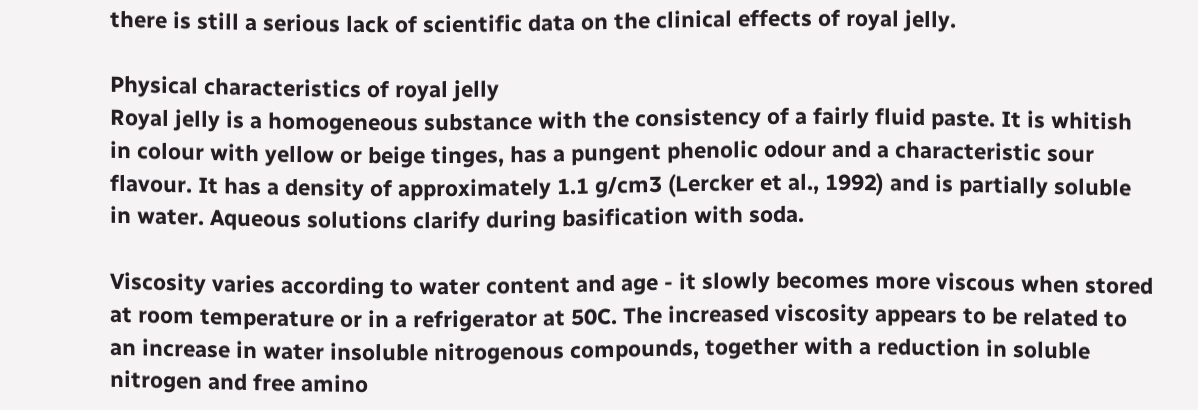there is still a serious lack of scientific data on the clinical effects of royal jelly.

Physical characteristics of royal jelly
Royal jelly is a homogeneous substance with the consistency of a fairly fluid paste. It is whitish in colour with yellow or beige tinges, has a pungent phenolic odour and a characteristic sour flavour. It has a density of approximately 1.1 g/cm3 (Lercker et al., 1992) and is partially soluble in water. Aqueous solutions clarify during basification with soda.

Viscosity varies according to water content and age - it slowly becomes more viscous when stored at room temperature or in a refrigerator at 50C. The increased viscosity appears to be related to an increase in water insoluble nitrogenous compounds, together with a reduction in soluble nitrogen and free amino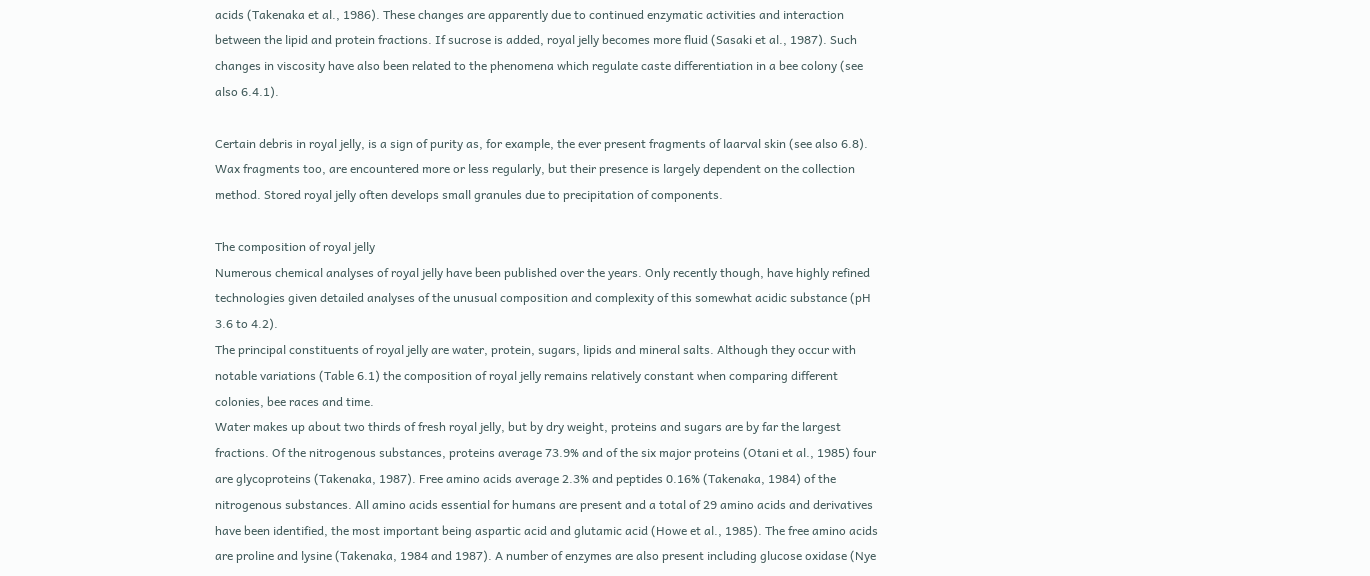acids (Takenaka et al., 1986). These changes are apparently due to continued enzymatic activities and interaction between the lipid and protein fractions. If sucrose is added, royal jelly becomes more fluid (Sasaki et al., 1987). Such changes in viscosity have also been related to the phenomena which regulate caste differentiation in a bee colony (see also 6.4.1).

Certain debris in royal jelly, is a sign of purity as, for example, the ever present fragments of laarval skin (see also 6.8). Wax fragments too, are encountered more or less regularly, but their presence is largely dependent on the collection method. Stored royal jelly often develops small granules due to precipitation of components.

The composition of royal jelly
Numerous chemical analyses of royal jelly have been published over the years. Only recently though, have highly refined technologies given detailed analyses of the unusual composition and complexity of this somewhat acidic substance (pH 3.6 to 4.2).
The principal constituents of royal jelly are water, protein, sugars, lipids and mineral salts. Although they occur with notable variations (Table 6.1) the composition of royal jelly remains relatively constant when comparing different colonies, bee races and time.
Water makes up about two thirds of fresh royal jelly, but by dry weight, proteins and sugars are by far the largest fractions. Of the nitrogenous substances, proteins average 73.9% and of the six major proteins (Otani et al., 1985) four are glycoproteins (Takenaka, 1987). Free amino acids average 2.3% and peptides 0.16% (Takenaka, 1984) of the nitrogenous substances. All amino acids essential for humans are present and a total of 29 amino acids and derivatives have been identified, the most important being aspartic acid and glutamic acid (Howe et al., 1985). The free amino acids are proline and lysine (Takenaka, 1984 and 1987). A number of enzymes are also present including glucose oxidase (Nye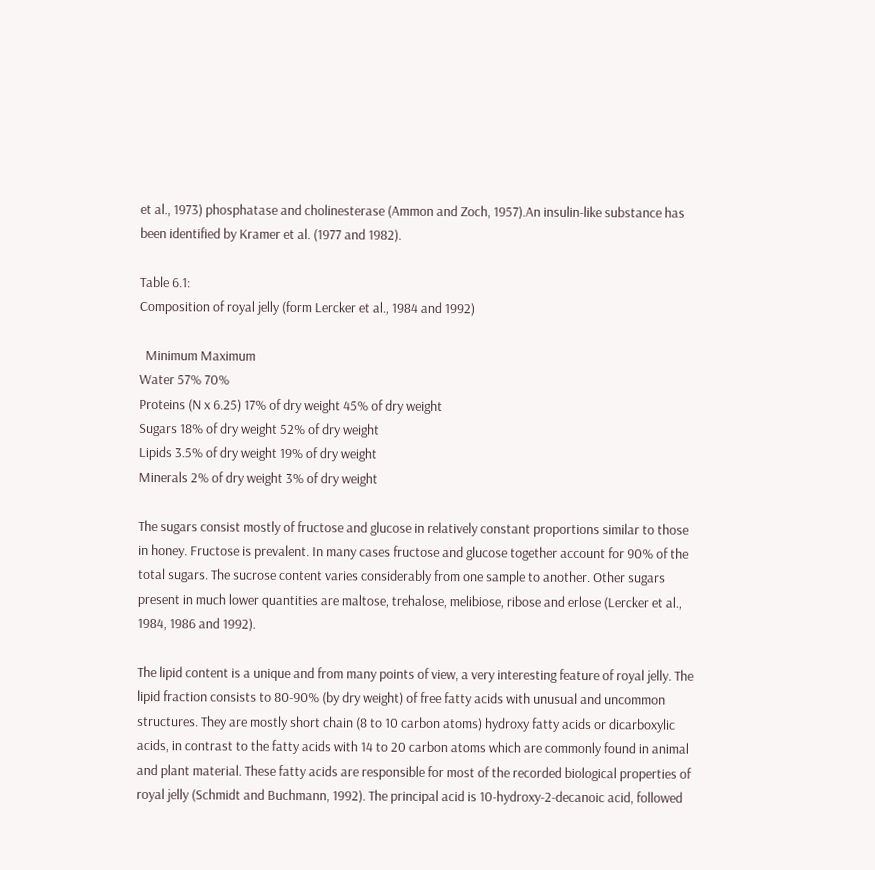et al., 1973) phosphatase and cholinesterase (Ammon and Zoch, 1957).An insulin-like substance has been identified by Kramer et al. (1977 and 1982).

Table 6.1:
Composition of royal jelly (form Lercker et al., 1984 and 1992)

  Minimum Maximum
Water 57% 70%
Proteins (N x 6.25) 17% of dry weight 45% of dry weight
Sugars 18% of dry weight 52% of dry weight
Lipids 3.5% of dry weight 19% of dry weight
Minerals 2% of dry weight 3% of dry weight

The sugars consist mostly of fructose and glucose in relatively constant proportions similar to those in honey. Fructose is prevalent. In many cases fructose and glucose together account for 90% of the total sugars. The sucrose content varies considerably from one sample to another. Other sugars present in much lower quantities are maltose, trehalose, melibiose, ribose and erlose (Lercker et al., 1984, 1986 and 1992).

The lipid content is a unique and from many points of view, a very interesting feature of royal jelly. The lipid fraction consists to 80-90% (by dry weight) of free fatty acids with unusual and uncommon structures. They are mostly short chain (8 to 10 carbon atoms) hydroxy fatty acids or dicarboxylic acids, in contrast to the fatty acids with 14 to 20 carbon atoms which are commonly found in animal and plant material. These fatty acids are responsible for most of the recorded biological properties of royal jelly (Schmidt and Buchmann, 1992). The principal acid is 10-hydroxy-2-decanoic acid, followed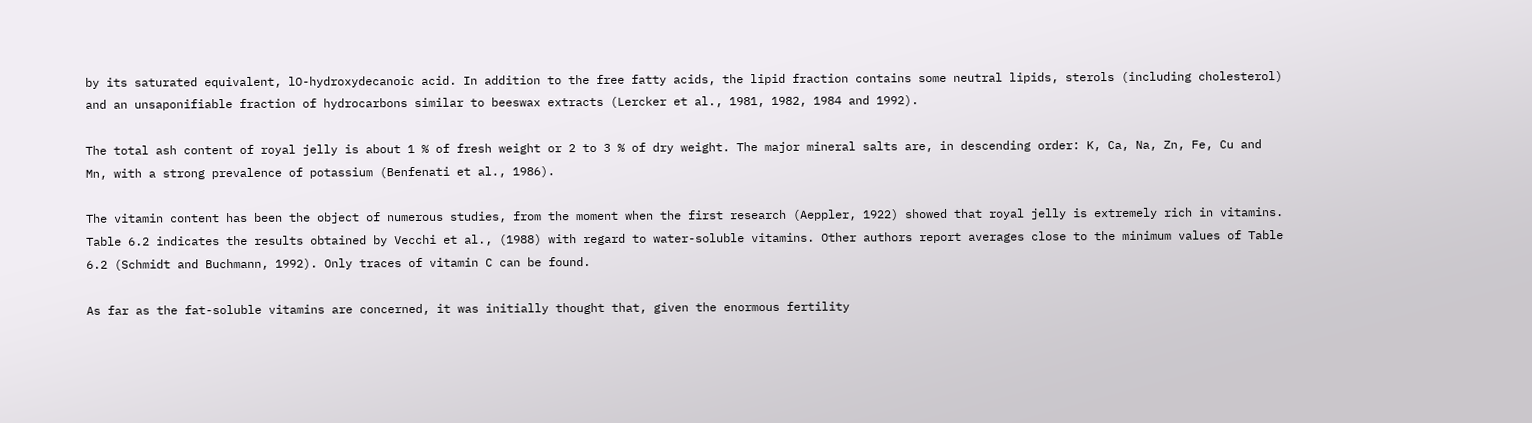by its saturated equivalent, lO-hydroxydecanoic acid. In addition to the free fatty acids, the lipid fraction contains some neutral lipids, sterols (including cholesterol) and an unsaponifiable fraction of hydrocarbons similar to beeswax extracts (Lercker et al., 1981, 1982, 1984 and 1992).

The total ash content of royal jelly is about 1 % of fresh weight or 2 to 3 % of dry weight. The major mineral salts are, in descending order: K, Ca, Na, Zn, Fe, Cu and Mn, with a strong prevalence of potassium (Benfenati et al., 1986).

The vitamin content has been the object of numerous studies, from the moment when the first research (Aeppler, 1922) showed that royal jelly is extremely rich in vitamins. Table 6.2 indicates the results obtained by Vecchi et al., (1988) with regard to water-soluble vitamins. Other authors report averages close to the minimum values of Table 6.2 (Schmidt and Buchmann, 1992). Only traces of vitamin C can be found.

As far as the fat-soluble vitamins are concerned, it was initially thought that, given the enormous fertility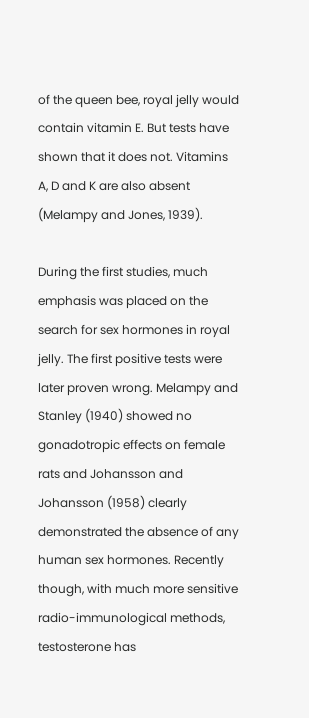of the queen bee, royal jelly would contain vitamin E. But tests have shown that it does not. Vitamins A, D and K are also absent (Melampy and Jones, 1939).

During the first studies, much emphasis was placed on the search for sex hormones in royal jelly. The first positive tests were later proven wrong. Melampy and Stanley (1940) showed no gonadotropic effects on female rats and Johansson and Johansson (1958) clearly demonstrated the absence of any human sex hormones. Recently though, with much more sensitive radio-immunological methods, testosterone has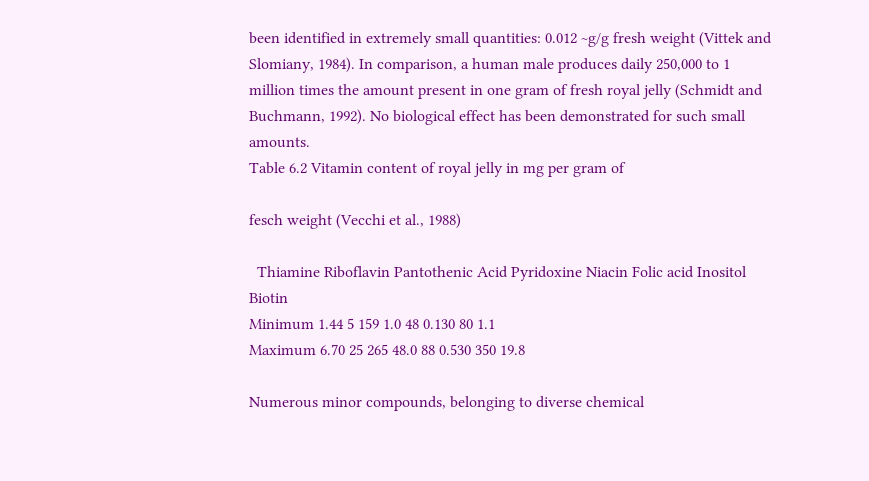been identified in extremely small quantities: 0.012 ~g/g fresh weight (Vittek and Slomiany, 1984). In comparison, a human male produces daily 250,000 to 1 million times the amount present in one gram of fresh royal jelly (Schmidt and Buchmann, 1992). No biological effect has been demonstrated for such small amounts.
Table 6.2 Vitamin content of royal jelly in mg per gram of

fesch weight (Vecchi et al., 1988)

  Thiamine Riboflavin Pantothenic Acid Pyridoxine Niacin Folic acid Inositol Biotin
Minimum 1.44 5 159 1.0 48 0.130 80 1.1
Maximum 6.70 25 265 48.0 88 0.530 350 19.8

Numerous minor compounds, belonging to diverse chemical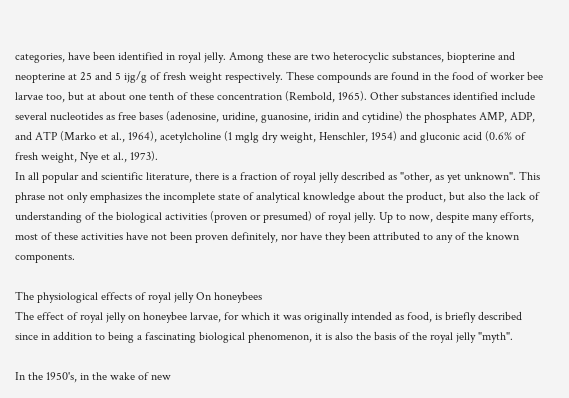categories, have been identified in royal jelly. Among these are two heterocyclic substances, biopterine and neopterine at 25 and 5 ijg/g of fresh weight respectively. These compounds are found in the food of worker bee larvae too, but at about one tenth of these concentration (Rembold, 1965). Other substances identified include several nucleotides as free bases (adenosine, uridine, guanosine, iridin and cytidine) the phosphates AMP, ADP, and ATP (Marko et al., 1964), acetylcholine (1 mglg dry weight, Henschler, 1954) and gluconic acid (0.6% of fresh weight, Nye et al., 1973).
In all popular and scientific literature, there is a fraction of royal jelly described as "other, as yet unknown". This phrase not only emphasizes the incomplete state of analytical knowledge about the product, but also the lack of understanding of the biological activities (proven or presumed) of royal jelly. Up to now, despite many efforts, most of these activities have not been proven definitely, nor have they been attributed to any of the known components.

The physiological effects of royal jelly On honeybees
The effect of royal jelly on honeybee larvae, for which it was originally intended as food, is briefly described since in addition to being a fascinating biological phenomenon, it is also the basis of the royal jelly "myth".

In the 1950's, in the wake of new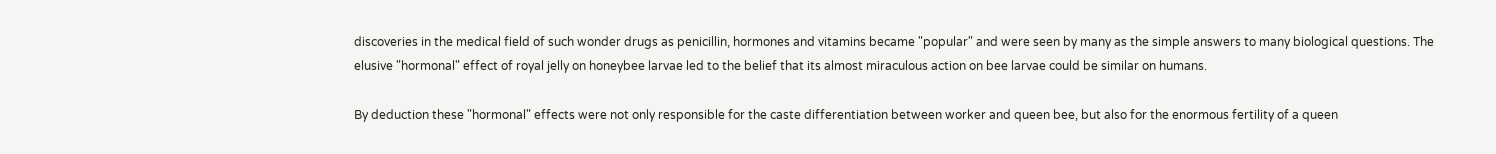discoveries in the medical field of such wonder drugs as penicillin, hormones and vitamins became "popular" and were seen by many as the simple answers to many biological questions. The elusive "hormonal" effect of royal jelly on honeybee larvae led to the belief that its almost miraculous action on bee larvae could be similar on humans.

By deduction these "hormonal" effects were not only responsible for the caste differentiation between worker and queen bee, but also for the enormous fertility of a queen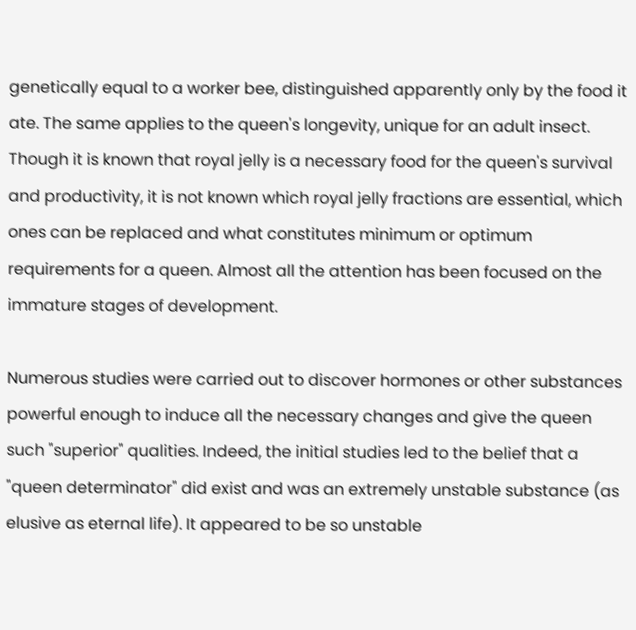genetically equal to a worker bee, distinguished apparently only by the food it ate. The same applies to the queen's longevity, unique for an adult insect. Though it is known that royal jelly is a necessary food for the queen's survival and productivity, it is not known which royal jelly fractions are essential, which ones can be replaced and what constitutes minimum or optimum requirements for a queen. Almost all the attention has been focused on the immature stages of development.

Numerous studies were carried out to discover hormones or other substances powerful enough to induce all the necessary changes and give the queen such "superior" qualities. Indeed, the initial studies led to the belief that a "queen determinator" did exist and was an extremely unstable substance (as elusive as eternal life). It appeared to be so unstable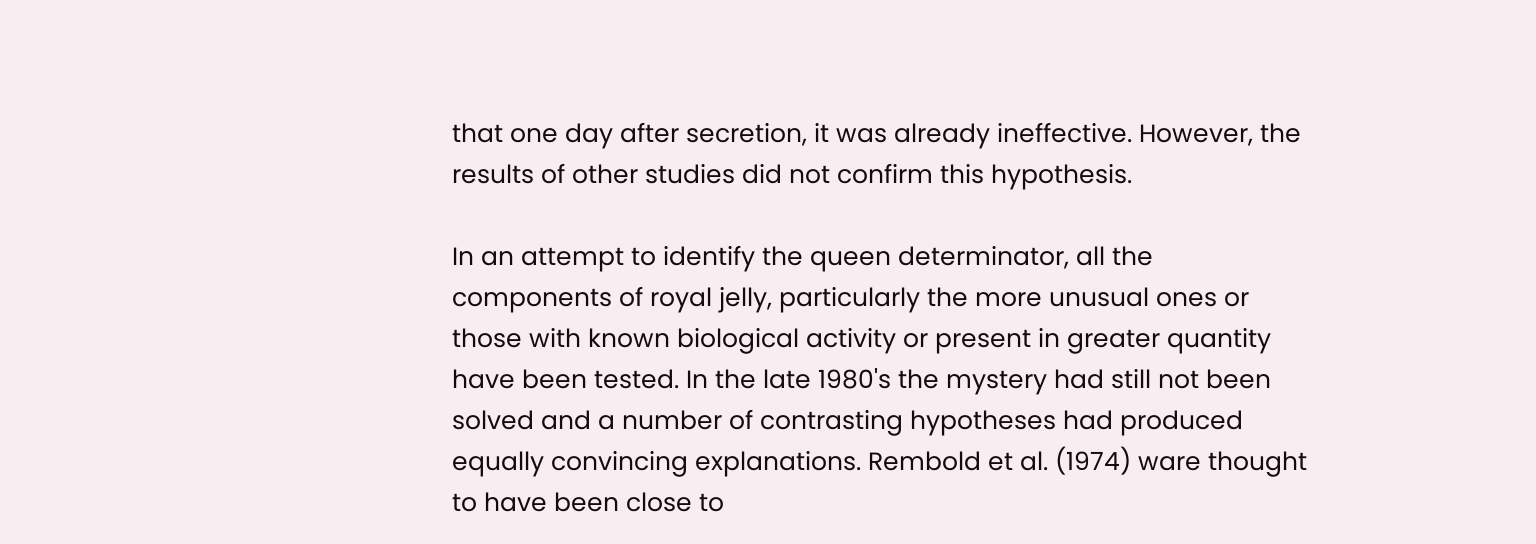that one day after secretion, it was already ineffective. However, the results of other studies did not confirm this hypothesis.

In an attempt to identify the queen determinator, all the components of royal jelly, particularly the more unusual ones or those with known biological activity or present in greater quantity have been tested. In the late 1980's the mystery had still not been solved and a number of contrasting hypotheses had produced equally convincing explanations. Rembold et al. (1974) ware thought to have been close to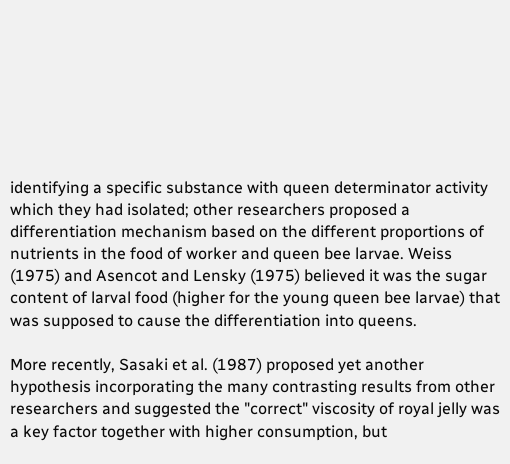identifying a specific substance with queen determinator activity which they had isolated; other researchers proposed a differentiation mechanism based on the different proportions of nutrients in the food of worker and queen bee larvae. Weiss (1975) and Asencot and Lensky (1975) believed it was the sugar content of larval food (higher for the young queen bee larvae) that was supposed to cause the differentiation into queens.

More recently, Sasaki et al. (1987) proposed yet another hypothesis incorporating the many contrasting results from other researchers and suggested the "correct" viscosity of royal jelly was a key factor together with higher consumption, but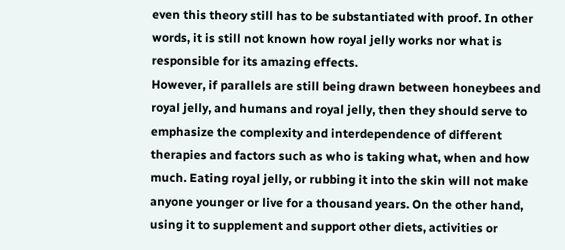even this theory still has to be substantiated with proof. In other words, it is still not known how royal jelly works nor what is responsible for its amazing effects.
However, if parallels are still being drawn between honeybees and royal jelly, and humans and royal jelly, then they should serve to emphasize the complexity and interdependence of different therapies and factors such as who is taking what, when and how much. Eating royal jelly, or rubbing it into the skin will not make anyone younger or live for a thousand years. On the other hand, using it to supplement and support other diets, activities or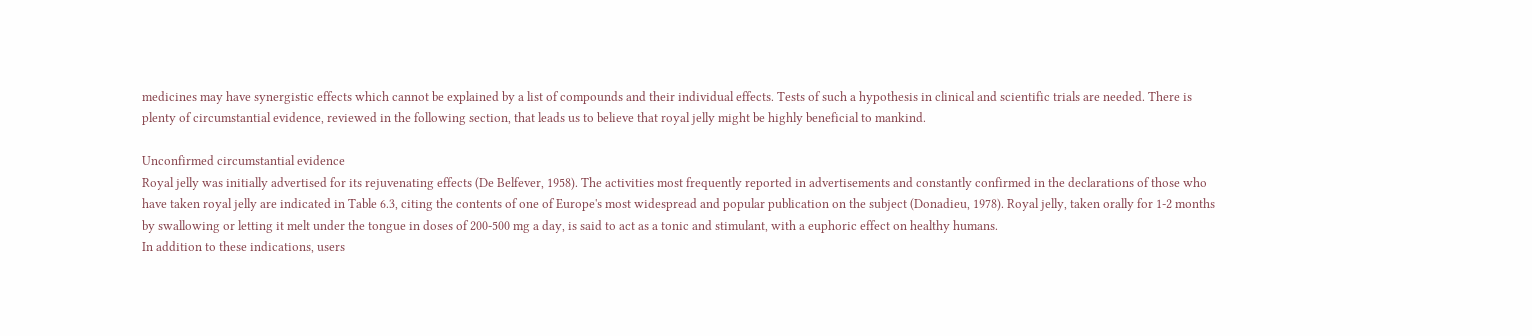medicines may have synergistic effects which cannot be explained by a list of compounds and their individual effects. Tests of such a hypothesis in clinical and scientific trials are needed. There is plenty of circumstantial evidence, reviewed in the following section, that leads us to believe that royal jelly might be highly beneficial to mankind.

Unconfirmed circumstantial evidence
Royal jelly was initially advertised for its rejuvenating effects (De Belfever, 1958). The activities most frequently reported in advertisements and constantly confirmed in the declarations of those who have taken royal jelly are indicated in Table 6.3, citing the contents of one of Europe's most widespread and popular publication on the subject (Donadieu, 1978). Royal jelly, taken orally for 1-2 months by swallowing or letting it melt under the tongue in doses of 200-500 mg a day, is said to act as a tonic and stimulant, with a euphoric effect on healthy humans.
In addition to these indications, users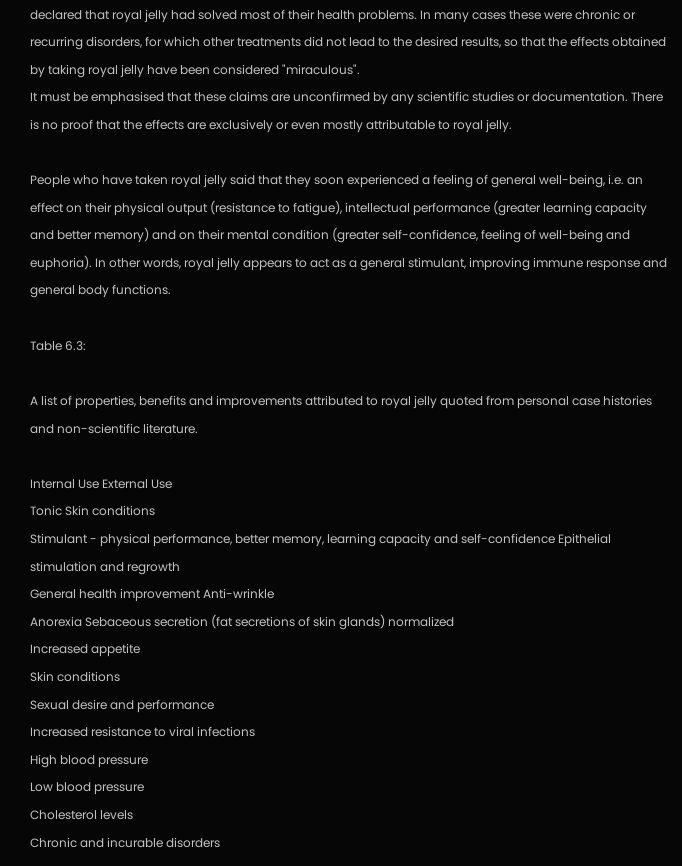declared that royal jelly had solved most of their health problems. In many cases these were chronic or recurring disorders, for which other treatments did not lead to the desired results, so that the effects obtained by taking royal jelly have been considered "miraculous".
It must be emphasised that these claims are unconfirmed by any scientific studies or documentation. There is no proof that the effects are exclusively or even mostly attributable to royal jelly.

People who have taken royal jelly said that they soon experienced a feeling of general well-being, i.e. an effect on their physical output (resistance to fatigue), intellectual performance (greater learning capacity and better memory) and on their mental condition (greater self-confidence, feeling of well-being and euphoria). In other words, royal jelly appears to act as a general stimulant, improving immune response and general body functions.

Table 6.3:

A list of properties, benefits and improvements attributed to royal jelly quoted from personal case histories and non-scientific literature.

Internal Use External Use
Tonic Skin conditions
Stimulant - physical performance, better memory, learning capacity and self-confidence Epithelial stimulation and regrowth
General health improvement Anti-wrinkle
Anorexia Sebaceous secretion (fat secretions of skin glands) normalized
Increased appetite
Skin conditions
Sexual desire and performance
Increased resistance to viral infections
High blood pressure
Low blood pressure
Cholesterol levels
Chronic and incurable disorders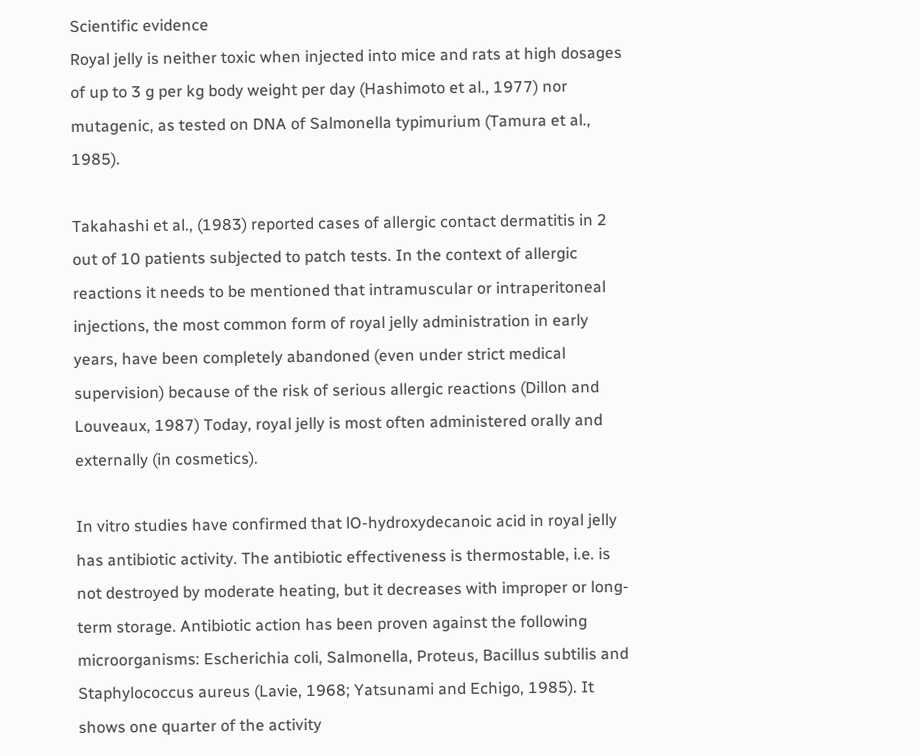Scientific evidence
Royal jelly is neither toxic when injected into mice and rats at high dosages of up to 3 g per kg body weight per day (Hashimoto et al., 1977) nor mutagenic, as tested on DNA of Salmonella typimurium (Tamura et al., 1985).

Takahashi et al., (1983) reported cases of allergic contact dermatitis in 2 out of 10 patients subjected to patch tests. In the context of allergic reactions it needs to be mentioned that intramuscular or intraperitoneal injections, the most common form of royal jelly administration in early years, have been completely abandoned (even under strict medical supervision) because of the risk of serious allergic reactions (Dillon and Louveaux, 1987) Today, royal jelly is most often administered orally and externally (in cosmetics).

In vitro studies have confirmed that lO-hydroxydecanoic acid in royal jelly has antibiotic activity. The antibiotic effectiveness is thermostable, i.e. is not destroyed by moderate heating, but it decreases with improper or long-term storage. Antibiotic action has been proven against the following microorganisms: Escherichia coli, Salmonella, Proteus, Bacillus subtilis and Staphylococcus aureus (Lavie, 1968; Yatsunami and Echigo, 1985). It shows one quarter of the activity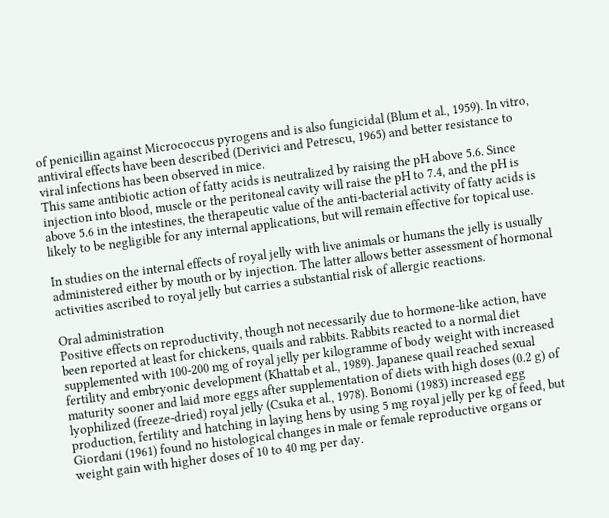of penicillin against Micrococcus pyrogens and is also fungicidal (Blum et al., 1959). In vitro, antiviral effects have been described (Derivici and Petrescu, 1965) and better resistance to viral infections has been observed in mice.
This same antibiotic action of fatty acids is neutralized by raising the pH above 5.6. Since injection into blood, muscle or the peritoneal cavity will raise the pH to 7.4, and the pH is above 5.6 in the intestines, the therapeutic value of the anti-bacterial activity of fatty acids is likely to be negligible for any internal applications, but will remain effective for topical use.

In studies on the internal effects of royal jelly with live animals or humans the jelly is usually administered either by mouth or by injection. The latter allows better assessment of hormonal activities ascribed to royal jelly but carries a substantial risk of allergic reactions.

Oral administration
Positive effects on reproductivity, though not necessarily due to hormone-like action, have been reported at least for chickens, quails and rabbits. Rabbits reacted to a normal diet supplemented with 100-200 mg of royal jelly per kilogramme of body weight with increased fertility and embryonic development (Khattab et al., 1989). Japanese quail reached sexual maturity sooner and laid more eggs after supplementation of diets with high doses (0.2 g) of lyophilized (freeze-dried) royal jelly (Csuka et al., 1978). Bonomi (1983) increased egg production, fertility and hatching in laying hens by using 5 mg royal jelly per kg of feed, but Giordani (1961) found no histological changes in male or female reproductive organs or weight gain with higher doses of 10 to 40 mg per day.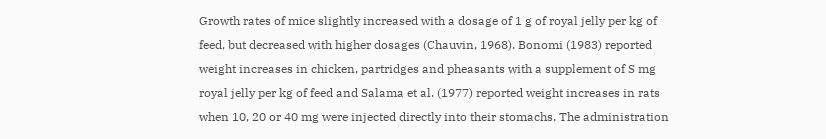Growth rates of mice slightly increased with a dosage of 1 g of royal jelly per kg of feed, but decreased with higher dosages (Chauvin, 1968). Bonomi (1983) reported weight increases in chicken, partridges and pheasants with a supplement of S mg royal jelly per kg of feed and Salama et al. (1977) reported weight increases in rats when 10, 20 or 40 mg were injected directly into their stomachs. The administration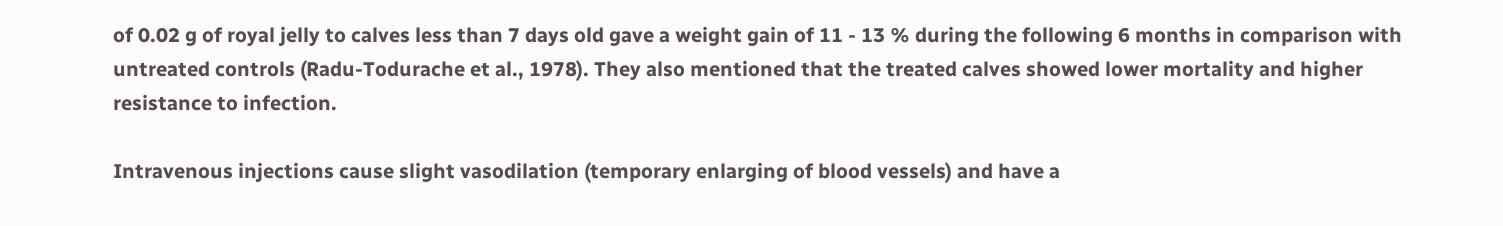of 0.02 g of royal jelly to calves less than 7 days old gave a weight gain of 11 - 13 % during the following 6 months in comparison with untreated controls (Radu-Todurache et al., 1978). They also mentioned that the treated calves showed lower mortality and higher resistance to infection.

Intravenous injections cause slight vasodilation (temporary enlarging of blood vessels) and have a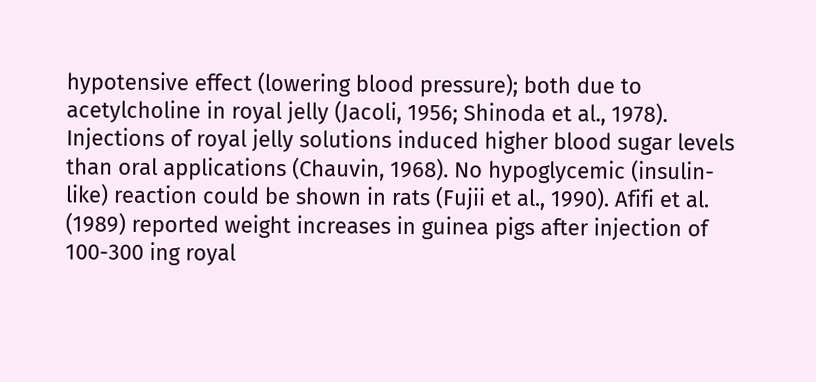hypotensive effect (lowering blood pressure); both due to acetylcholine in royal jelly (Jacoli, 1956; Shinoda et al., 1978).
Injections of royal jelly solutions induced higher blood sugar levels than oral applications (Chauvin, 1968). No hypoglycemic (insulin-like) reaction could be shown in rats (Fujii et al., 1990). Afifi et al. (1989) reported weight increases in guinea pigs after injection of 100-300 ing royal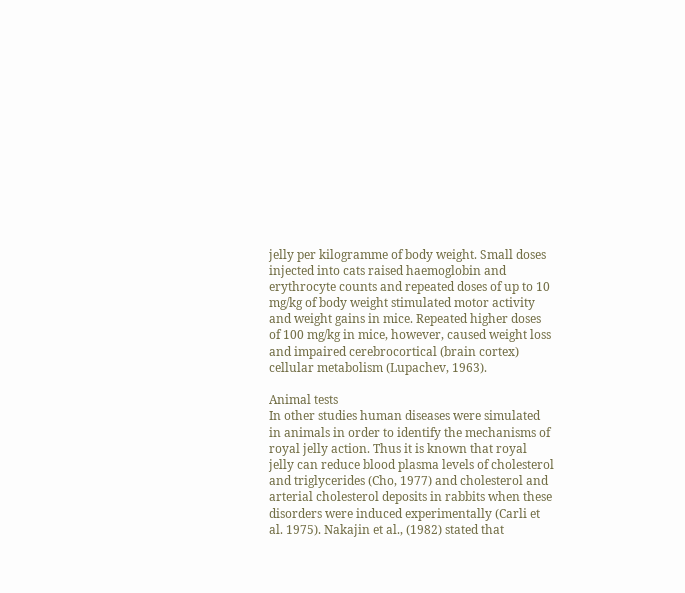jelly per kilogramme of body weight. Small doses injected into cats raised haemoglobin and erythrocyte counts and repeated doses of up to 10 mg/kg of body weight stimulated motor activity and weight gains in mice. Repeated higher doses of 100 mg/kg in mice, however, caused weight loss and impaired cerebrocortical (brain cortex) cellular metabolism (Lupachev, 1963).

Animal tests
In other studies human diseases were simulated in animals in order to identify the mechanisms of royal jelly action. Thus it is known that royal jelly can reduce blood plasma levels of cholesterol and triglycerides (Cho, 1977) and cholesterol and arterial cholesterol deposits in rabbits when these disorders were induced experimentally (Carli et al. 1975). Nakajin et al., (1982) stated that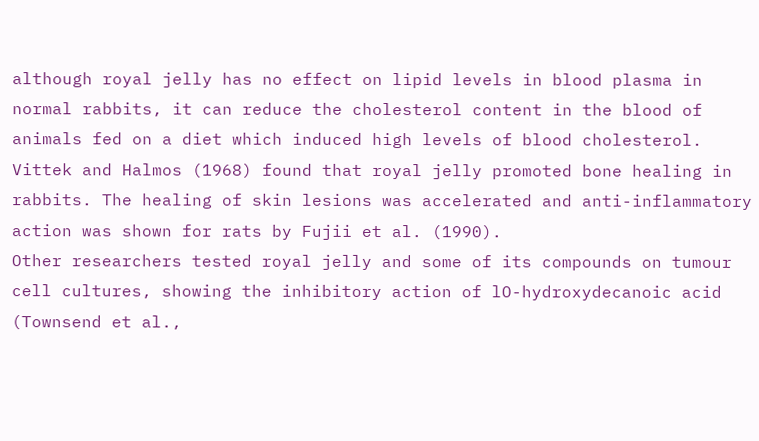although royal jelly has no effect on lipid levels in blood plasma in normal rabbits, it can reduce the cholesterol content in the blood of animals fed on a diet which induced high levels of blood cholesterol.
Vittek and Halmos (1968) found that royal jelly promoted bone healing in rabbits. The healing of skin lesions was accelerated and anti-inflammatory action was shown for rats by Fujii et al. (1990).
Other researchers tested royal jelly and some of its compounds on tumour cell cultures, showing the inhibitory action of lO-hydroxydecanoic acid (Townsend et al.,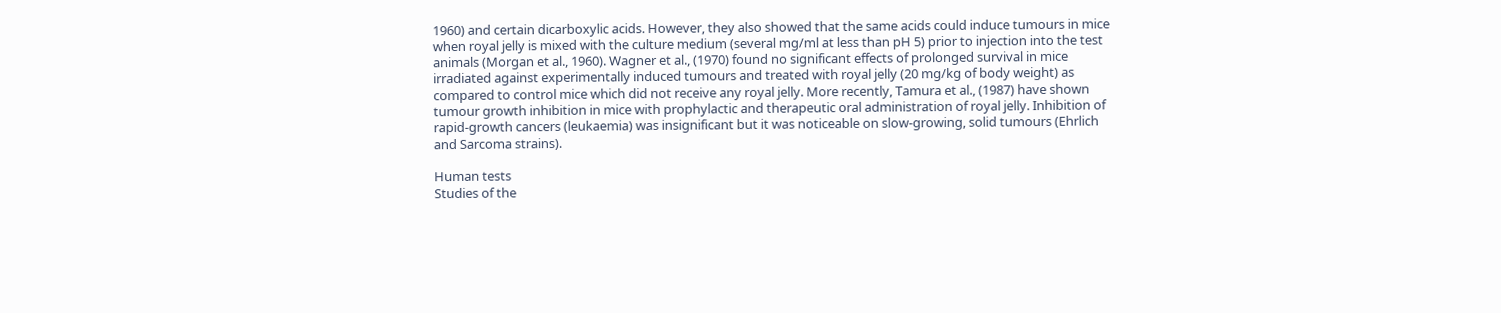1960) and certain dicarboxylic acids. However, they also showed that the same acids could induce tumours in mice when royal jelly is mixed with the culture medium (several mg/ml at less than pH 5) prior to injection into the test animals (Morgan et al., 1960). Wagner et al., (1970) found no significant effects of prolonged survival in mice irradiated against experimentally induced tumours and treated with royal jelly (20 mg/kg of body weight) as compared to control mice which did not receive any royal jelly. More recently, Tamura et al., (1987) have shown tumour growth inhibition in mice with prophylactic and therapeutic oral administration of royal jelly. Inhibition of rapid-growth cancers (leukaemia) was insignificant but it was noticeable on slow-growing, solid tumours (Ehrlich and Sarcoma strains).

Human tests
Studies of the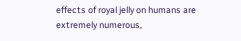effects of royal jelly on humans are extremely numerous,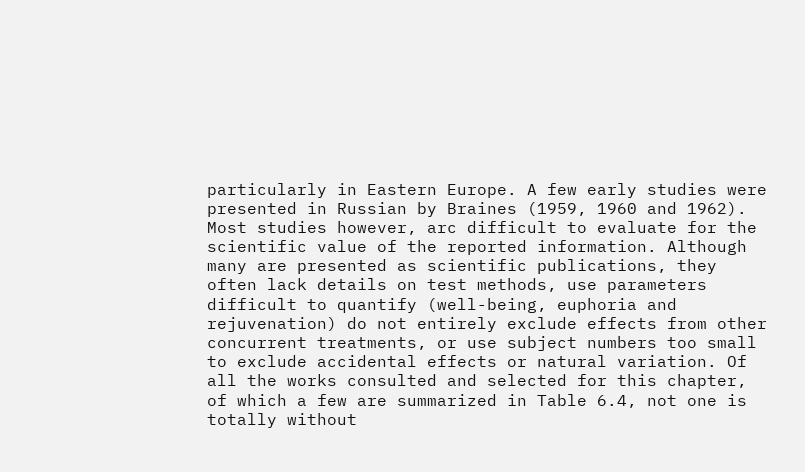particularly in Eastern Europe. A few early studies were presented in Russian by Braines (1959, 1960 and 1962). Most studies however, arc difficult to evaluate for the scientific value of the reported information. Although many are presented as scientific publications, they often lack details on test methods, use parameters difficult to quantify (well-being, euphoria and rejuvenation) do not entirely exclude effects from other concurrent treatments, or use subject numbers too small to exclude accidental effects or natural variation. Of all the works consulted and selected for this chapter, of which a few are summarized in Table 6.4, not one is totally without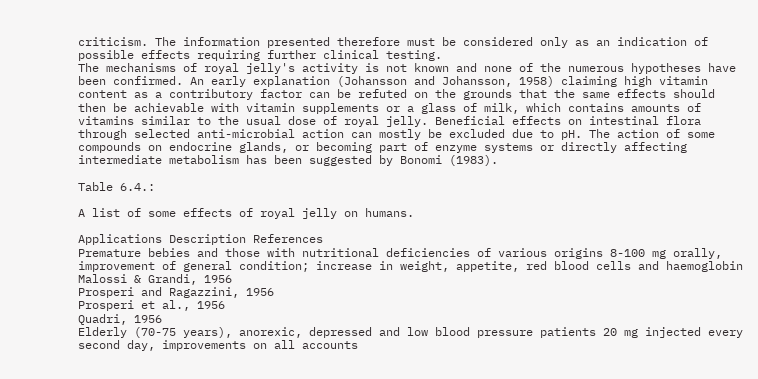criticism. The information presented therefore must be considered only as an indication of possible effects requiring further clinical testing.
The mechanisms of royal jelly's activity is not known and none of the numerous hypotheses have been confirmed. An early explanation (Johansson and Johansson, 1958) claiming high vitamin content as a contributory factor can be refuted on the grounds that the same effects should then be achievable with vitamin supplements or a glass of milk, which contains amounts of vitamins similar to the usual dose of royal jelly. Beneficial effects on intestinal flora through selected anti-microbial action can mostly be excluded due to pH. The action of some compounds on endocrine glands, or becoming part of enzyme systems or directly affecting intermediate metabolism has been suggested by Bonomi (1983).

Table 6.4.:

A list of some effects of royal jelly on humans.

Applications Description References
Premature bebies and those with nutritional deficiencies of various origins 8-100 mg orally, improvement of general condition; increase in weight, appetite, red blood cells and haemoglobin Malossi & Grandi, 1956
Prosperi and Ragazzini, 1956
Prosperi et al., 1956
Quadri, 1956
Elderly (70-75 years), anorexic, depressed and low blood pressure patients 20 mg injected every second day, improvements on all accounts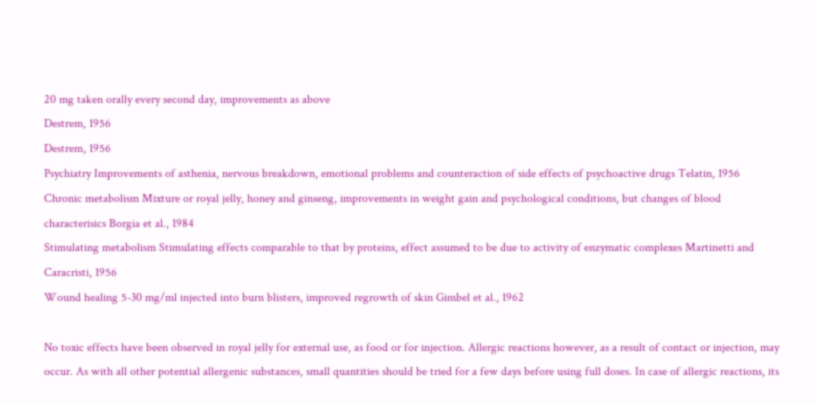20 mg taken orally every second day, improvements as above
Destrem, 1956
Destrem, 1956
Psychiatry Improvements of asthenia, nervous breakdown, emotional problems and counteraction of side effects of psychoactive drugs Telatin, 1956
Chronic metabolism Mixture or royal jelly, honey and ginseng, improvements in weight gain and psychological conditions, but changes of blood characterisics Borgia et al., 1984
Stimulating metabolism Stimulating effects comparable to that by proteins, effect assumed to be due to activity of enzymatic complexes Martinetti and Caracristi, 1956
Wound healing 5-30 mg/ml injected into burn blisters, improved regrowth of skin Gimbel et al., 1962

No toxic effects have been observed in royal jelly for external use, as food or for injection. Allergic reactions however, as a result of contact or injection, may occur. As with all other potential allergenic substances, small quantities should be tried for a few days before using full doses. In case of allergic reactions, its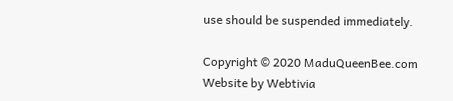use should be suspended immediately.

Copyright © 2020 MaduQueenBee.com
Website by Webtivia